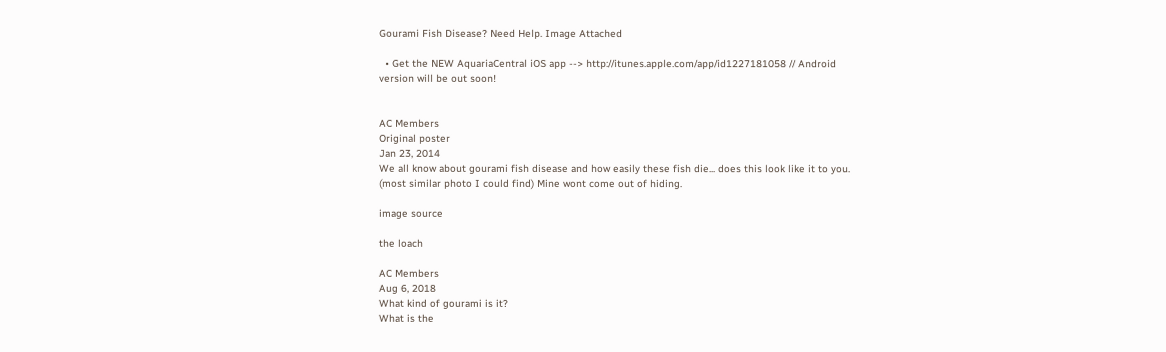Gourami Fish Disease? Need Help. Image Attached

  • Get the NEW AquariaCentral iOS app --> http://itunes.apple.com/app/id1227181058 // Android version will be out soon!


AC Members
Original poster
Jan 23, 2014
We all know about gourami fish disease and how easily these fish die... does this look like it to you.
(most similar photo I could find) Mine wont come out of hiding.

image source

the loach

AC Members
Aug 6, 2018
What kind of gourami is it?
What is the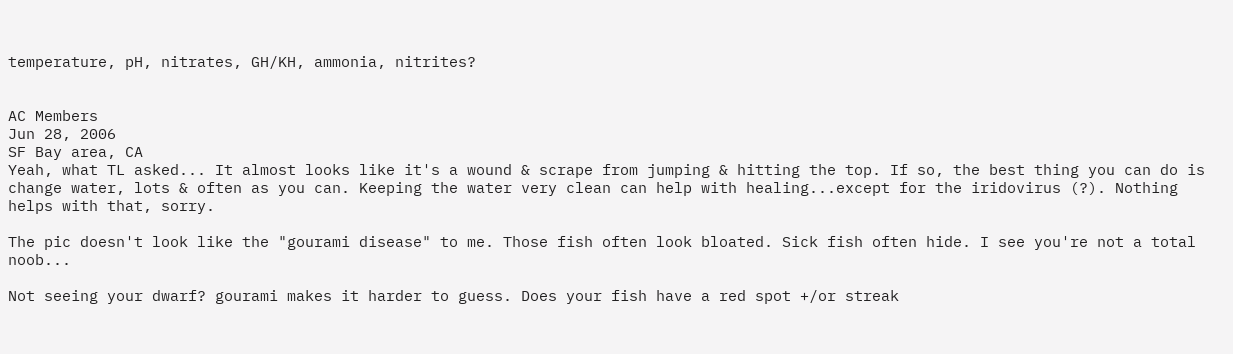temperature, pH, nitrates, GH/KH, ammonia, nitrites?


AC Members
Jun 28, 2006
SF Bay area, CA
Yeah, what TL asked... It almost looks like it's a wound & scrape from jumping & hitting the top. If so, the best thing you can do is change water, lots & often as you can. Keeping the water very clean can help with healing...except for the iridovirus (?). Nothing helps with that, sorry.

The pic doesn't look like the "gourami disease" to me. Those fish often look bloated. Sick fish often hide. I see you're not a total noob...

Not seeing your dwarf? gourami makes it harder to guess. Does your fish have a red spot +/or streak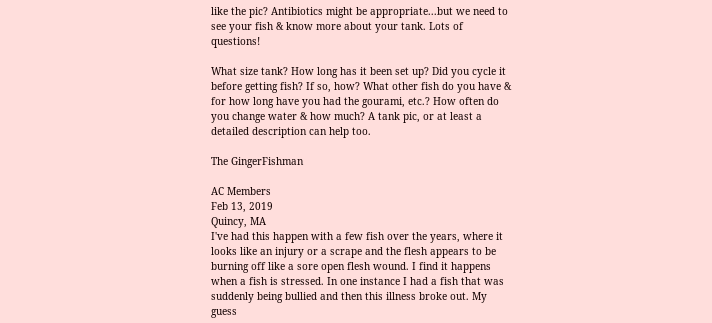like the pic? Antibiotics might be appropriate...but we need to see your fish & know more about your tank. Lots of questions!

What size tank? How long has it been set up? Did you cycle it before getting fish? If so, how? What other fish do you have & for how long have you had the gourami, etc.? How often do you change water & how much? A tank pic, or at least a detailed description can help too.

The GingerFishman

AC Members
Feb 13, 2019
Quincy, MA
I've had this happen with a few fish over the years, where it looks like an injury or a scrape and the flesh appears to be burning off like a sore open flesh wound. I find it happens when a fish is stressed. In one instance I had a fish that was suddenly being bullied and then this illness broke out. My guess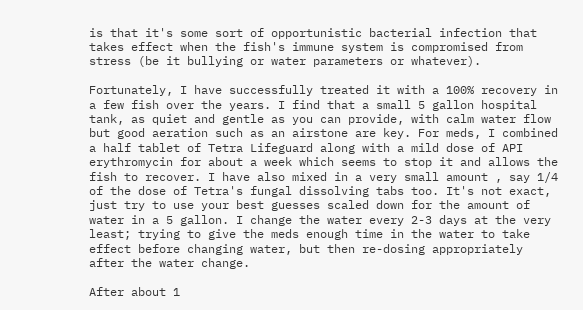is that it's some sort of opportunistic bacterial infection that takes effect when the fish's immune system is compromised from stress (be it bullying or water parameters or whatever).

Fortunately, I have successfully treated it with a 100% recovery in a few fish over the years. I find that a small 5 gallon hospital tank, as quiet and gentle as you can provide, with calm water flow but good aeration such as an airstone are key. For meds, I combined a half tablet of Tetra Lifeguard along with a mild dose of API erythromycin for about a week which seems to stop it and allows the fish to recover. I have also mixed in a very small amount , say 1/4 of the dose of Tetra's fungal dissolving tabs too. It's not exact, just try to use your best guesses scaled down for the amount of water in a 5 gallon. I change the water every 2-3 days at the very least; trying to give the meds enough time in the water to take effect before changing water, but then re-dosing appropriately after the water change.

After about 1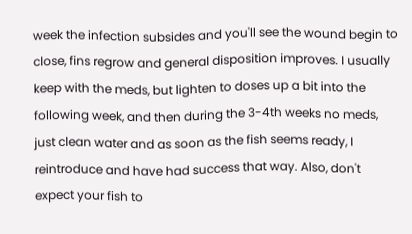week the infection subsides and you'll see the wound begin to close, fins regrow and general disposition improves. I usually keep with the meds, but lighten to doses up a bit into the following week, and then during the 3-4th weeks no meds, just clean water and as soon as the fish seems ready, I reintroduce and have had success that way. Also, don't expect your fish to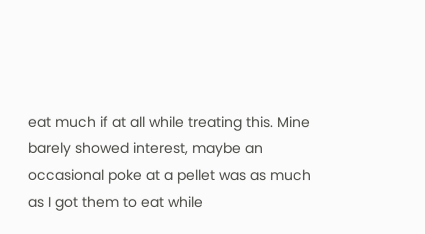eat much if at all while treating this. Mine barely showed interest, maybe an occasional poke at a pellet was as much as I got them to eat while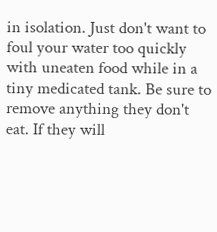in isolation. Just don't want to foul your water too quickly with uneaten food while in a tiny medicated tank. Be sure to remove anything they don't eat. If they will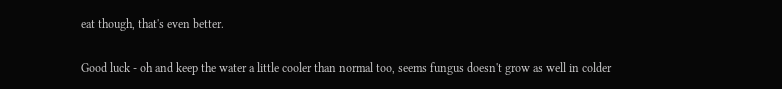eat though, that's even better.

Good luck - oh and keep the water a little cooler than normal too, seems fungus doesn't grow as well in colder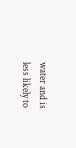water and is less likely to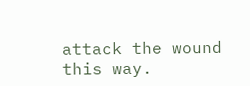attack the wound this way.